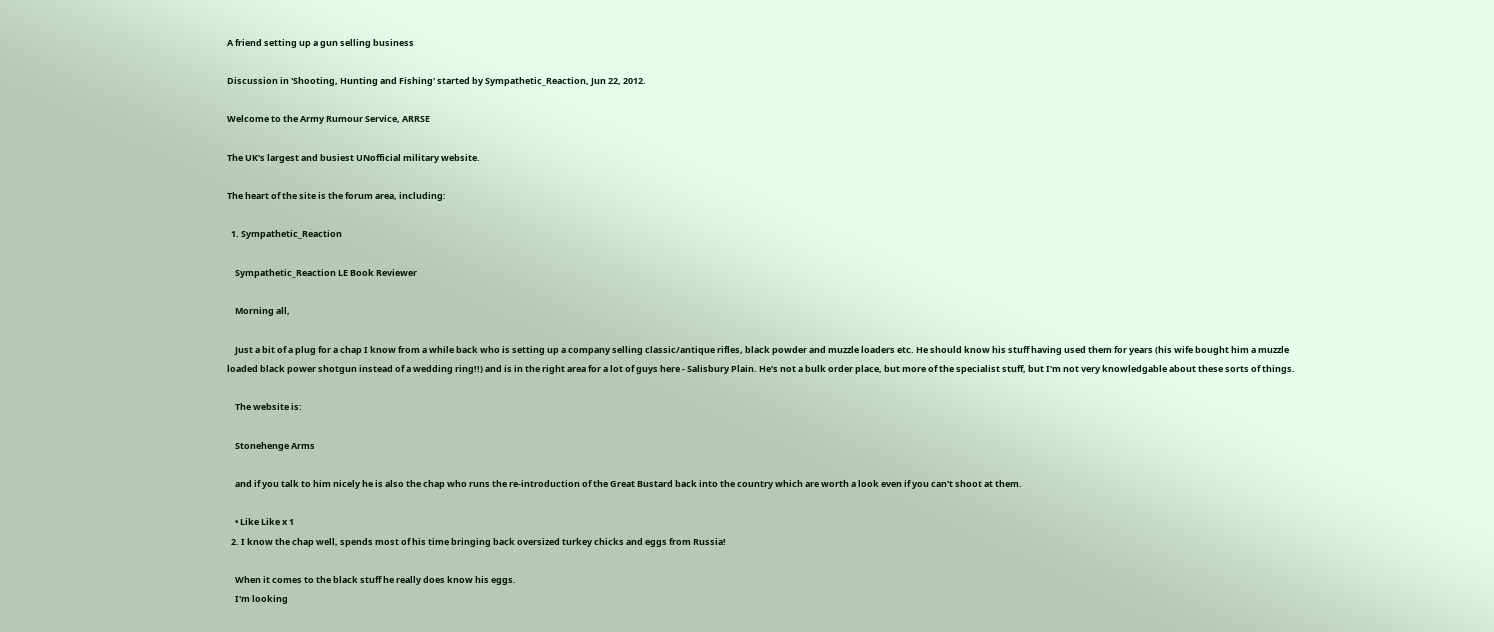A friend setting up a gun selling business

Discussion in 'Shooting, Hunting and Fishing' started by Sympathetic_Reaction, Jun 22, 2012.

Welcome to the Army Rumour Service, ARRSE

The UK's largest and busiest UNofficial military website.

The heart of the site is the forum area, including:

  1. Sympathetic_Reaction

    Sympathetic_Reaction LE Book Reviewer

    Morning all,

    Just a bit of a plug for a chap I know from a while back who is setting up a company selling classic/antique rifles, black powder and muzzle loaders etc. He should know his stuff having used them for years (his wife bought him a muzzle loaded black power shotgun instead of a wedding ring!!) and is in the right area for a lot of guys here - Salisbury Plain. He's not a bulk order place, but more of the specialist stuff, but I'm not very knowledgable about these sorts of things.

    The website is:

    Stonehenge Arms

    and if you talk to him nicely he is also the chap who runs the re-introduction of the Great Bustard back into the country which are worth a look even if you can't shoot at them.

    • Like Like x 1
  2. I know the chap well, spends most of his time bringing back oversized turkey chicks and eggs from Russia!

    When it comes to the black stuff he really does know his eggs.
    I'm looking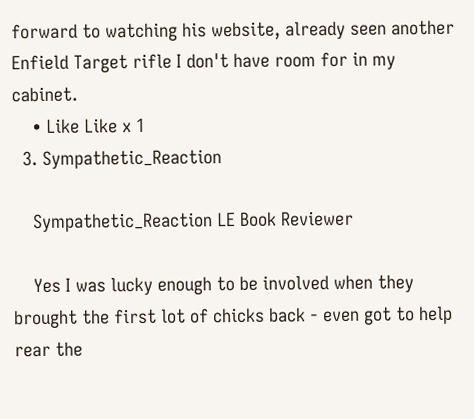forward to watching his website, already seen another Enfield Target rifle I don't have room for in my cabinet.
    • Like Like x 1
  3. Sympathetic_Reaction

    Sympathetic_Reaction LE Book Reviewer

    Yes I was lucky enough to be involved when they brought the first lot of chicks back - even got to help rear the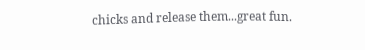chicks and release them...great fun.